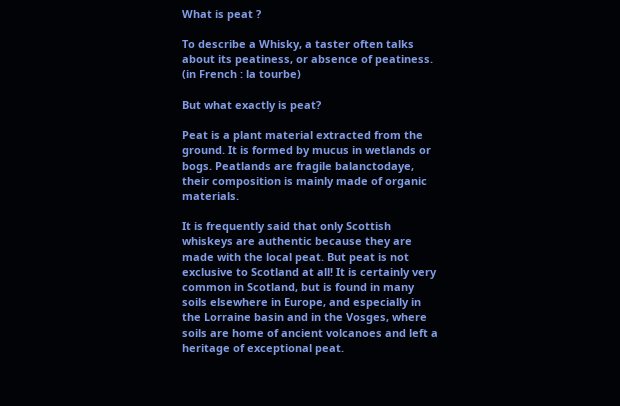What is peat ?

To describe a Whisky, a taster often talks about its peatiness, or absence of peatiness. (in French : la tourbe)

But what exactly is peat?

Peat is a plant material extracted from the ground. It is formed by mucus in wetlands or bogs. Peatlands are fragile balanctodaye, their composition is mainly made of organic materials.

It is frequently said that only Scottish whiskeys are authentic because they are made with the local peat. But peat is not exclusive to Scotland at all! It is certainly very common in Scotland, but is found in many soils elsewhere in Europe, and especially in the Lorraine basin and in the Vosges, where soils are home of ancient volcanoes and left a heritage of exceptional peat.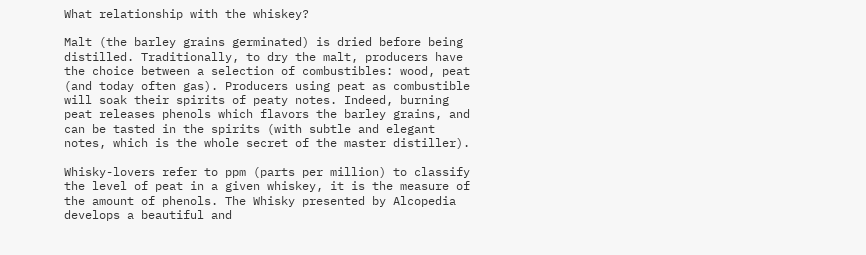What relationship with the whiskey?

Malt (the barley grains germinated) is dried before being distilled. Traditionally, to dry the malt, producers have the choice between a selection of combustibles: wood, peat (and today often gas). Producers using peat as combustible will soak their spirits of peaty notes. Indeed, burning peat releases phenols which flavors the barley grains, and can be tasted in the spirits (with subtle and elegant notes, which is the whole secret of the master distiller).

Whisky-lovers refer to ppm (parts per million) to classify the level of peat in a given whiskey, it is the measure of the amount of phenols. The Whisky presented by Alcopedia develops a beautiful and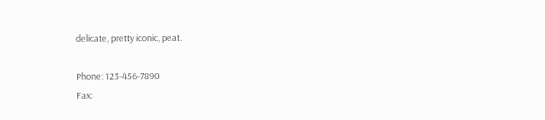delicate, pretty iconic, peat.

Phone: 123-456-7890
Fax: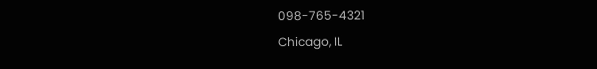098-765-4321
Chicago, IL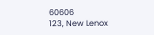60606
123, New Lenox